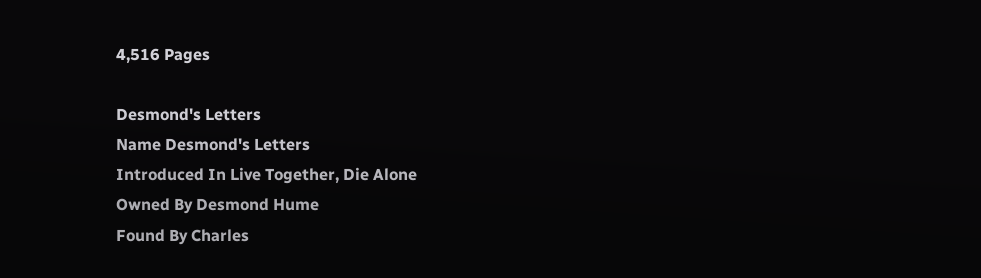4,516 Pages

Desmond's Letters
Name Desmond's Letters
Introduced In Live Together, Die Alone
Owned By Desmond Hume
Found By Charles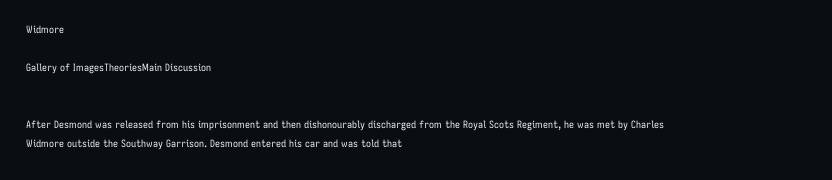Widmore

Gallery of ImagesTheoriesMain Discussion


After Desmond was released from his imprisonment and then dishonourably discharged from the Royal Scots Regiment, he was met by Charles Widmore outside the Southway Garrison. Desmond entered his car and was told that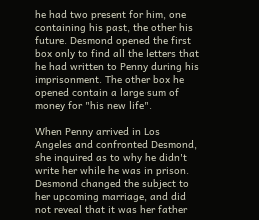he had two present for him, one containing his past, the other his future. Desmond opened the first box only to find all the letters that he had written to Penny during his imprisonment. The other box he opened contain a large sum of money for "his new life".

When Penny arrived in Los Angeles and confronted Desmond, she inquired as to why he didn't write her while he was in prison. Desmond changed the subject to her upcoming marriage, and did not reveal that it was her father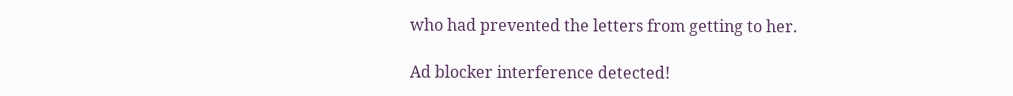who had prevented the letters from getting to her.

Ad blocker interference detected!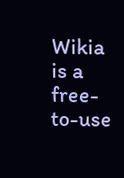Wikia is a free-to-use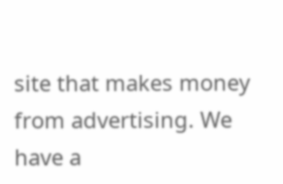site that makes money from advertising. We have a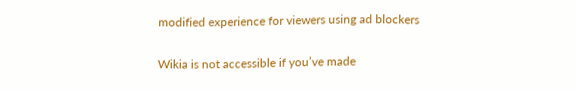modified experience for viewers using ad blockers

Wikia is not accessible if you’ve made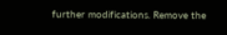further modifications. Remove the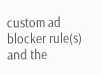custom ad blocker rule(s) and the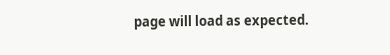page will load as expected.